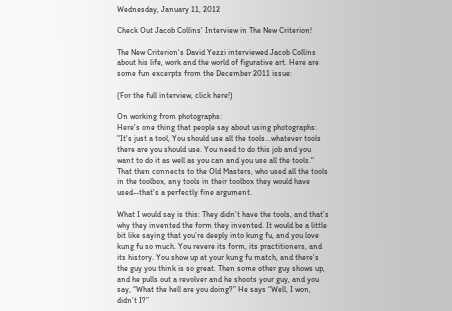Wednesday, January 11, 2012

Check Out Jacob Collins' Interview in The New Criterion!

The New Criterion's David Yezzi interviewed Jacob Collins about his life, work and the world of figurative art. Here are some fun excerpts from the December 2011 issue:

(For the full interview, click here!)

On working from photographs:
Here's one thing that people say about using photographs: "It's just a tool, You should use all the tools...whatever tools there are you should use. You need to do this job and you want to do it as well as you can and you use all the tools." That then connects to the Old Masters, who used all the tools in the toolbox, any tools in their toolbox they would have used--that's a perfectly fine argument.

What I would say is this: They didn’t have the tools, and that’s why they invented the form they invented. It would be a little bit like saying that you’re deeply into kung fu, and you love kung fu so much. You revere its form, its practitioners, and its history. You show up at your kung fu match, and there’s the guy you think is so great. Then some other guy shows up, and he pulls out a revolver and he shoots your guy, and you say, “What the hell are you doing?” He says “Well, I won, didn’t I?”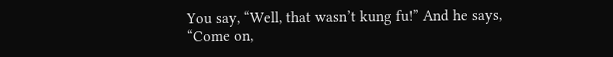You say, “Well, that wasn’t kung fu!” And he says, “Come on,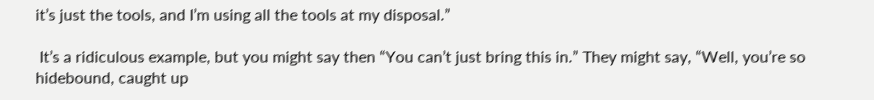it’s just the tools, and I’m using all the tools at my disposal.”

 It’s a ridiculous example, but you might say then “You can’t just bring this in.” They might say, “Well, you’re so hidebound, caught up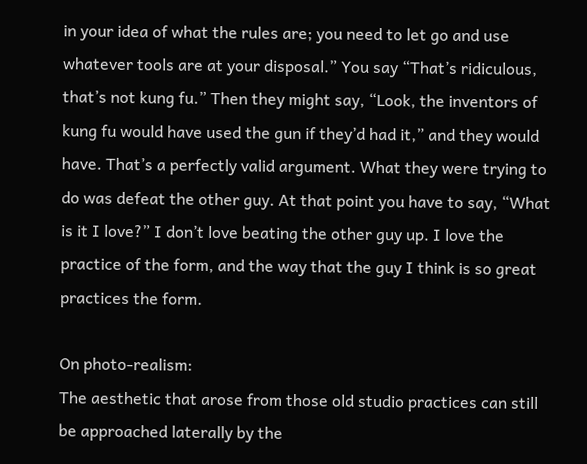in your idea of what the rules are; you need to let go and use whatever tools are at your disposal.” You say “That’s ridiculous, that’s not kung fu.” Then they might say, “Look, the inventors of kung fu would have used the gun if they’d had it,” and they would have. That’s a perfectly valid argument. What they were trying to do was defeat the other guy. At that point you have to say, “What is it I love?” I don’t love beating the other guy up. I love the practice of the form, and the way that the guy I think is so great practices the form.

On photo-realism:
The aesthetic that arose from those old studio practices can still be approached laterally by the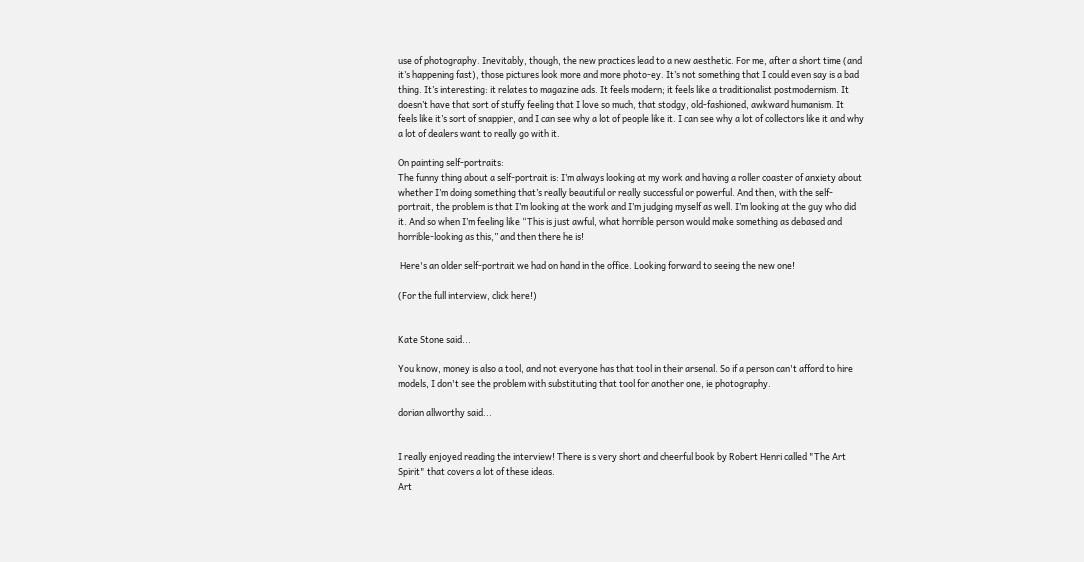use of photography. Inevitably, though, the new practices lead to a new aesthetic. For me, after a short time (and it’s happening fast), those pictures look more and more photo-ey. It’s not something that I could even say is a bad thing. It’s interesting: it relates to magazine ads. It feels modern; it feels like a traditionalist postmodernism. It doesn’t have that sort of stuffy feeling that I love so much, that stodgy, old-fashioned, awkward humanism. It feels like it’s sort of snappier, and I can see why a lot of people like it. I can see why a lot of collectors like it and why a lot of dealers want to really go with it.

On painting self-portraits:
The funny thing about a self-portrait is: I’m always looking at my work and having a roller coaster of anxiety about whether I’m doing something that’s really beautiful or really successful or powerful. And then, with the self-portrait, the problem is that I’m looking at the work and I’m judging myself as well. I’m looking at the guy who did it. And so when I’m feeling like “This is just awful, what horrible person would make something as debased and horrible-looking as this,” and then there he is!

 Here's an older self-portrait we had on hand in the office. Looking forward to seeing the new one!

(For the full interview, click here!)


Kate Stone said...

You know, money is also a tool, and not everyone has that tool in their arsenal. So if a person can't afford to hire models, I don't see the problem with substituting that tool for another one, ie photography.

dorian allworthy said...


I really enjoyed reading the interview! There is s very short and cheerful book by Robert Henri called "The Art Spirit" that covers a lot of these ideas.
Art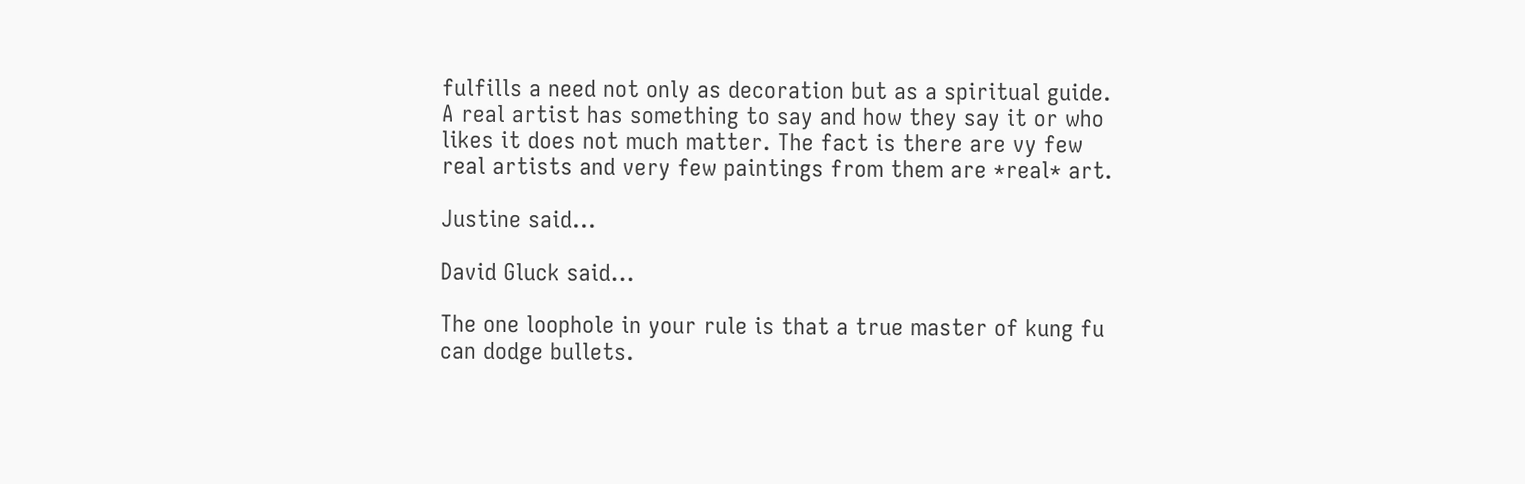fulfills a need not only as decoration but as a spiritual guide. A real artist has something to say and how they say it or who likes it does not much matter. The fact is there are vy few real artists and very few paintings from them are *real* art.

Justine said...

David Gluck said...

The one loophole in your rule is that a true master of kung fu can dodge bullets.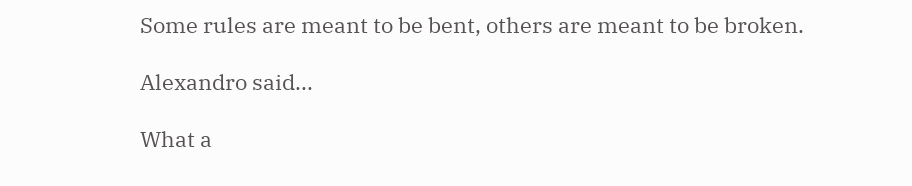Some rules are meant to be bent, others are meant to be broken.

Alexandro said...

What a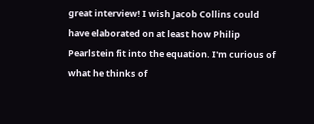great interview! I wish Jacob Collins could have elaborated on at least how Philip Pearlstein fit into the equation. I'm curious of what he thinks of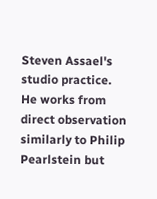Steven Assael's studio practice. He works from direct observation similarly to Philip Pearlstein but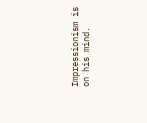Impressionism is on his mind.